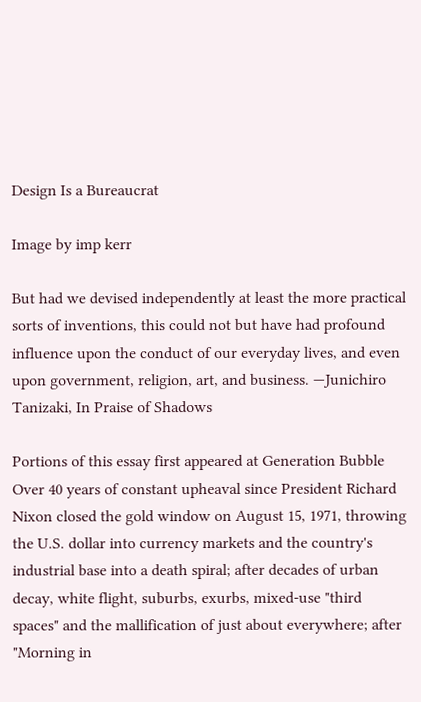Design Is a Bureaucrat

Image by imp kerr

But had we devised independently at least the more practical sorts of inventions, this could not but have had profound influence upon the conduct of our everyday lives, and even upon government, religion, art, and business. —Junichiro Tanizaki, In Praise of Shadows

Portions of this essay first appeared at Generation Bubble
Over 40 years of constant upheaval since President Richard Nixon closed the gold window on August 15, 1971, throwing the U.S. dollar into currency markets and the country's industrial base into a death spiral; after decades of urban decay, white flight, suburbs, exurbs, mixed-use "third spaces" and the mallification of just about everywhere; after "Morning in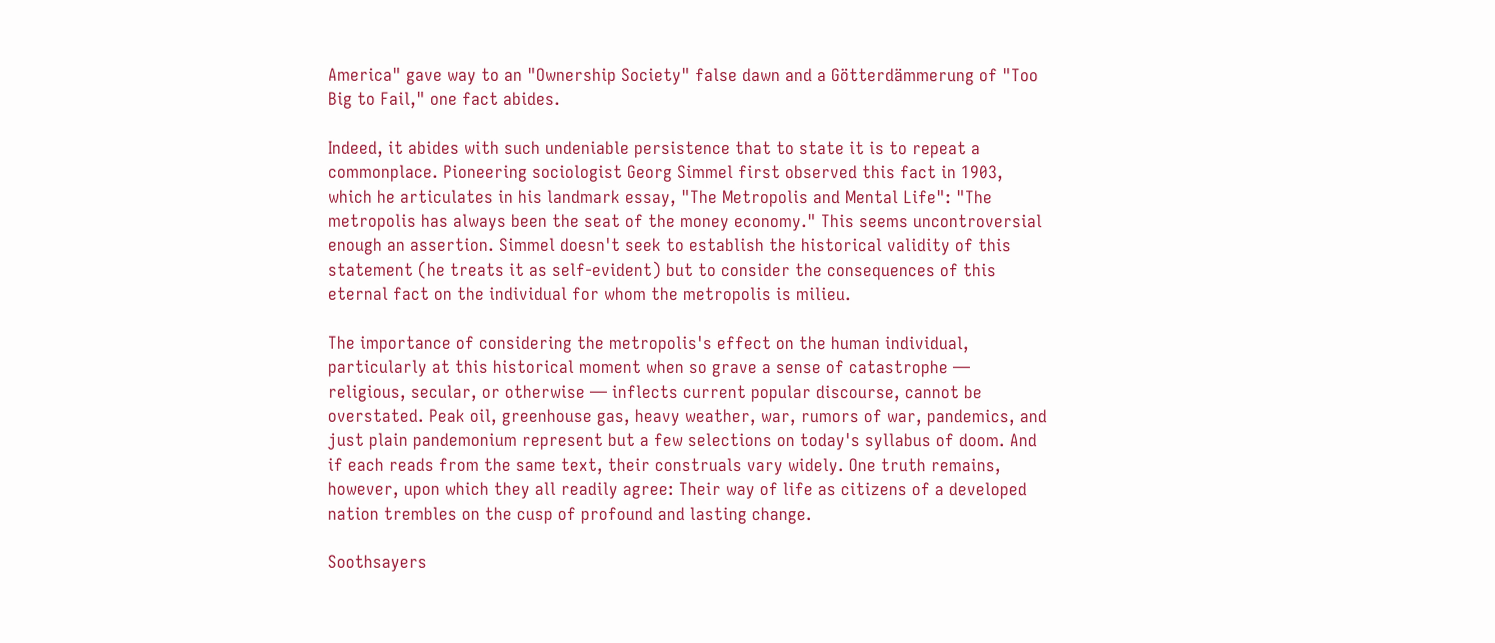America" gave way to an "Ownership Society" false dawn and a Götterdämmerung of "Too Big to Fail," one fact abides.

Indeed, it abides with such undeniable persistence that to state it is to repeat a commonplace. Pioneering sociologist Georg Simmel first observed this fact in 1903, which he articulates in his landmark essay, "The Metropolis and Mental Life": "The metropolis has always been the seat of the money economy." This seems uncontroversial enough an assertion. Simmel doesn't seek to establish the historical validity of this statement (he treats it as self-evident) but to consider the consequences of this eternal fact on the individual for whom the metropolis is milieu.

The importance of considering the metropolis's effect on the human individual, particularly at this historical moment when so grave a sense of catastrophe — religious, secular, or otherwise — inflects current popular discourse, cannot be overstated. Peak oil, greenhouse gas, heavy weather, war, rumors of war, pandemics, and just plain pandemonium represent but a few selections on today's syllabus of doom. And if each reads from the same text, their construals vary widely. One truth remains, however, upon which they all readily agree: Their way of life as citizens of a developed nation trembles on the cusp of profound and lasting change.

Soothsayers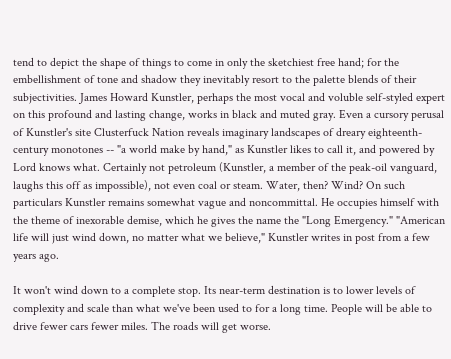tend to depict the shape of things to come in only the sketchiest free hand; for the embellishment of tone and shadow they inevitably resort to the palette blends of their subjectivities. James Howard Kunstler, perhaps the most vocal and voluble self-styled expert on this profound and lasting change, works in black and muted gray. Even a cursory perusal of Kunstler's site Clusterfuck Nation reveals imaginary landscapes of dreary eighteenth-century monotones -- "a world make by hand," as Kunstler likes to call it, and powered by Lord knows what. Certainly not petroleum (Kunstler, a member of the peak-oil vanguard, laughs this off as impossible), not even coal or steam. Water, then? Wind? On such particulars Kunstler remains somewhat vague and noncommittal. He occupies himself with the theme of inexorable demise, which he gives the name the "Long Emergency." "American life will just wind down, no matter what we believe," Kunstler writes in post from a few years ago.

It won't wind down to a complete stop. Its near-term destination is to lower levels of complexity and scale than what we've been used to for a long time. People will be able to drive fewer cars fewer miles. The roads will get worse.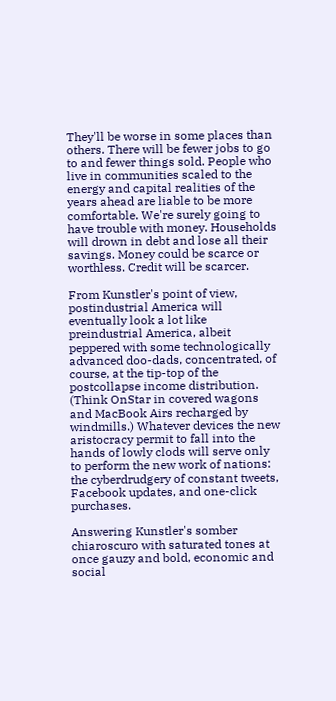They'll be worse in some places than others. There will be fewer jobs to go to and fewer things sold. People who live in communities scaled to the energy and capital realities of the years ahead are liable to be more comfortable. We're surely going to have trouble with money. Households will drown in debt and lose all their savings. Money could be scarce or worthless. Credit will be scarcer.

From Kunstler's point of view, postindustrial America will eventually look a lot like preindustrial America, albeit peppered with some technologically advanced doo-dads, concentrated, of course, at the tip-top of the postcollapse income distribution. (Think OnStar in covered wagons and MacBook Airs recharged by windmills.) Whatever devices the new aristocracy permit to fall into the hands of lowly clods will serve only to perform the new work of nations: the cyberdrudgery of constant tweets, Facebook updates, and one-click purchases.

Answering Kunstler's somber chiaroscuro with saturated tones at once gauzy and bold, economic and social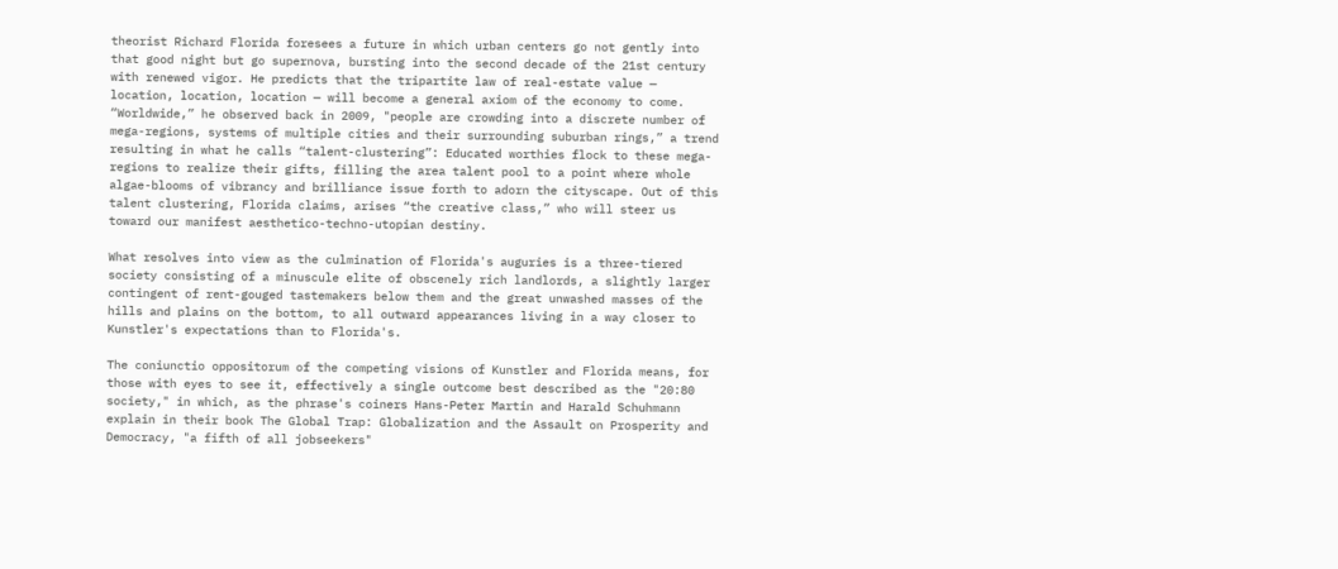theorist Richard Florida foresees a future in which urban centers go not gently into that good night but go supernova, bursting into the second decade of the 21st century with renewed vigor. He predicts that the tripartite law of real-estate value — location, location, location — will become a general axiom of the economy to come. “Worldwide,” he observed back in 2009, "people are crowding into a discrete number of mega-regions, systems of multiple cities and their surrounding suburban rings,” a trend resulting in what he calls “talent-clustering”: Educated worthies flock to these mega-regions to realize their gifts, filling the area talent pool to a point where whole algae-blooms of vibrancy and brilliance issue forth to adorn the cityscape. Out of this talent clustering, Florida claims, arises “the creative class,” who will steer us toward our manifest aesthetico-techno-utopian destiny.

What resolves into view as the culmination of Florida's auguries is a three-tiered society consisting of a minuscule elite of obscenely rich landlords, a slightly larger contingent of rent-gouged tastemakers below them and the great unwashed masses of the hills and plains on the bottom, to all outward appearances living in a way closer to Kunstler's expectations than to Florida's.

The coniunctio oppositorum of the competing visions of Kunstler and Florida means, for those with eyes to see it, effectively a single outcome best described as the "20:80 society," in which, as the phrase's coiners Hans-Peter Martin and Harald Schuhmann explain in their book The Global Trap: Globalization and the Assault on Prosperity and Democracy, "a fifth of all jobseekers"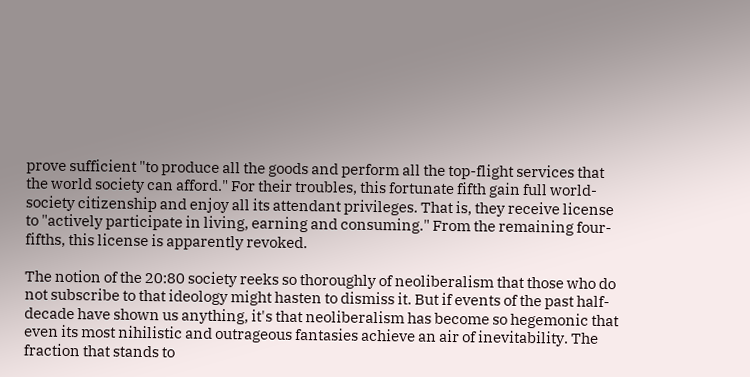prove sufficient "to produce all the goods and perform all the top-flight services that the world society can afford." For their troubles, this fortunate fifth gain full world-society citizenship and enjoy all its attendant privileges. That is, they receive license to "actively participate in living, earning and consuming." From the remaining four-fifths, this license is apparently revoked.

The notion of the 20:80 society reeks so thoroughly of neoliberalism that those who do not subscribe to that ideology might hasten to dismiss it. But if events of the past half-decade have shown us anything, it's that neoliberalism has become so hegemonic that even its most nihilistic and outrageous fantasies achieve an air of inevitability. The fraction that stands to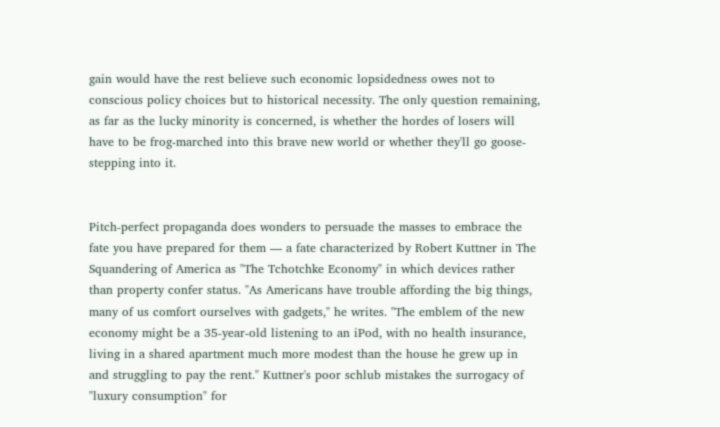gain would have the rest believe such economic lopsidedness owes not to conscious policy choices but to historical necessity. The only question remaining, as far as the lucky minority is concerned, is whether the hordes of losers will have to be frog-marched into this brave new world or whether they'll go goose-stepping into it.


Pitch-perfect propaganda does wonders to persuade the masses to embrace the fate you have prepared for them — a fate characterized by Robert Kuttner in The Squandering of America as "The Tchotchke Economy" in which devices rather than property confer status. "As Americans have trouble affording the big things, many of us comfort ourselves with gadgets," he writes. "The emblem of the new economy might be a 35-year-old listening to an iPod, with no health insurance, living in a shared apartment much more modest than the house he grew up in and struggling to pay the rent." Kuttner's poor schlub mistakes the surrogacy of "luxury consumption" for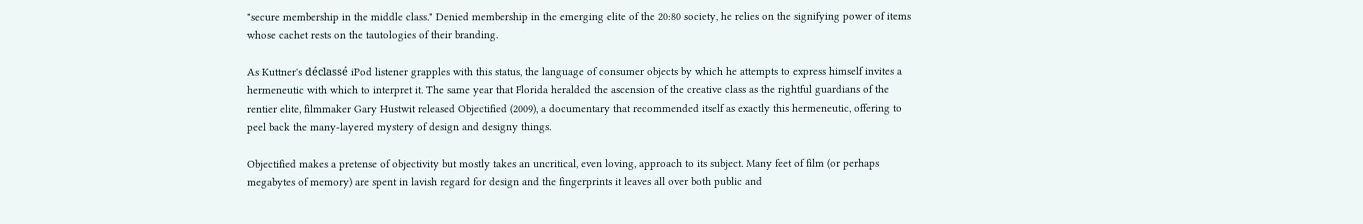"secure membership in the middle class." Denied membership in the emerging elite of the 20:80 society, he relies on the signifying power of items whose cachet rests on the tautologies of their branding.

As Kuttner's déclassé iPod listener grapples with this status, the language of consumer objects by which he attempts to express himself invites a hermeneutic with which to interpret it. The same year that Florida heralded the ascension of the creative class as the rightful guardians of the rentier elite, filmmaker Gary Hustwit released Objectified (2009), a documentary that recommended itself as exactly this hermeneutic, offering to peel back the many-layered mystery of design and designy things.

Objectified makes a pretense of objectivity but mostly takes an uncritical, even loving, approach to its subject. Many feet of film (or perhaps megabytes of memory) are spent in lavish regard for design and the fingerprints it leaves all over both public and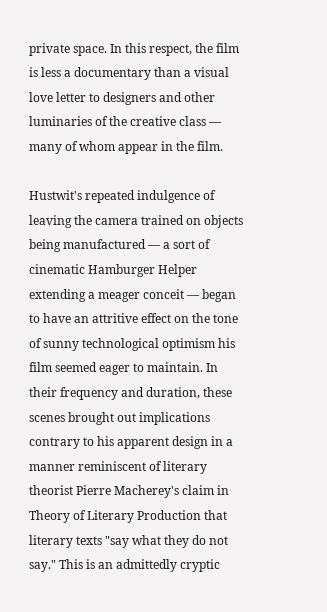private space. In this respect, the film is less a documentary than a visual love letter to designers and other luminaries of the creative class — many of whom appear in the film.

Hustwit's repeated indulgence of leaving the camera trained on objects being manufactured — a sort of cinematic Hamburger Helper extending a meager conceit — began to have an attritive effect on the tone of sunny technological optimism his film seemed eager to maintain. In their frequency and duration, these scenes brought out implications contrary to his apparent design in a manner reminiscent of literary theorist Pierre Macherey's claim in Theory of Literary Production that literary texts "say what they do not say." This is an admittedly cryptic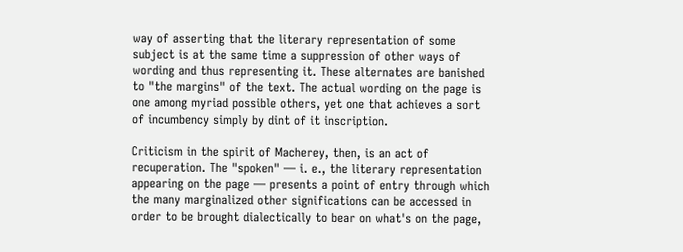way of asserting that the literary representation of some subject is at the same time a suppression of other ways of wording and thus representing it. These alternates are banished to "the margins" of the text. The actual wording on the page is one among myriad possible others, yet one that achieves a sort of incumbency simply by dint of it inscription.

Criticism in the spirit of Macherey, then, is an act of recuperation. The "spoken" — i. e., the literary representation appearing on the page — presents a point of entry through which the many marginalized other significations can be accessed in order to be brought dialectically to bear on what's on the page,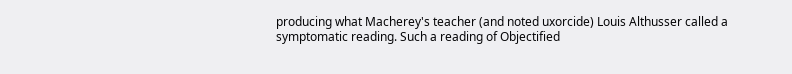producing what Macherey's teacher (and noted uxorcide) Louis Althusser called a symptomatic reading. Such a reading of Objectified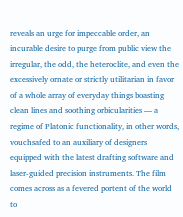reveals an urge for impeccable order, an incurable desire to purge from public view the irregular, the odd, the heteroclite, and even the excessively ornate or strictly utilitarian in favor of a whole array of everyday things boasting clean lines and soothing orbicularities — a regime of Platonic functionality, in other words, vouchsafed to an auxiliary of designers equipped with the latest drafting software and laser-guided precision instruments. The film comes across as a fevered portent of the world to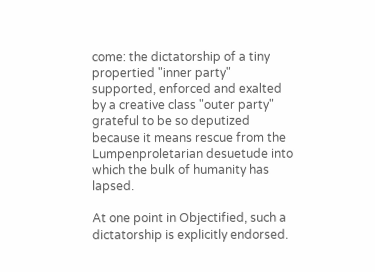come: the dictatorship of a tiny propertied "inner party" supported, enforced and exalted by a creative class "outer party" grateful to be so deputized because it means rescue from the Lumpenproletarian desuetude into which the bulk of humanity has lapsed.

At one point in Objectified, such a dictatorship is explicitly endorsed.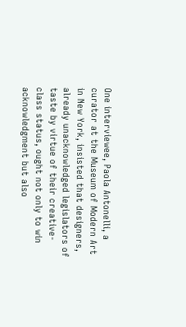One interviewee, Paola Antonelli, a curator at the Museum of Modern Art in New York, insisted that designers, already unacknowledged legislators of taste by virtue of their creative-class status, ought not only to win acknowledgment but also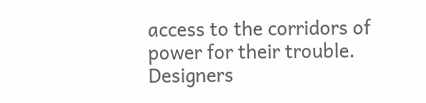access to the corridors of power for their trouble. Designers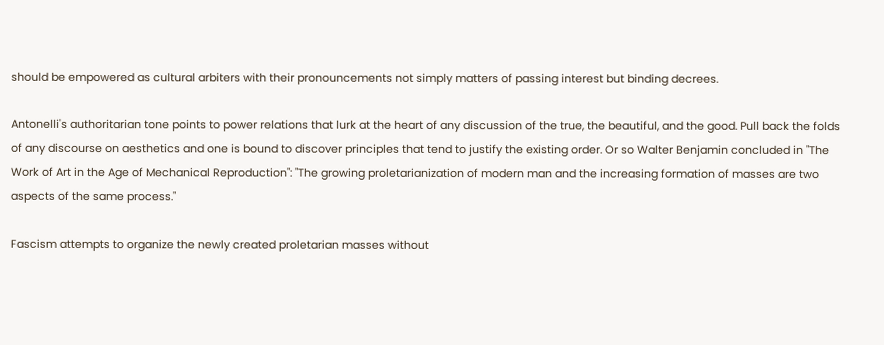should be empowered as cultural arbiters with their pronouncements not simply matters of passing interest but binding decrees.

Antonelli's authoritarian tone points to power relations that lurk at the heart of any discussion of the true, the beautiful, and the good. Pull back the folds of any discourse on aesthetics and one is bound to discover principles that tend to justify the existing order. Or so Walter Benjamin concluded in "The Work of Art in the Age of Mechanical Reproduction": "The growing proletarianization of modern man and the increasing formation of masses are two aspects of the same process."

Fascism attempts to organize the newly created proletarian masses without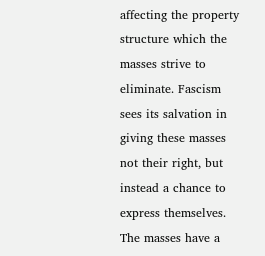affecting the property structure which the masses strive to eliminate. Fascism sees its salvation in giving these masses not their right, but instead a chance to express themselves. The masses have a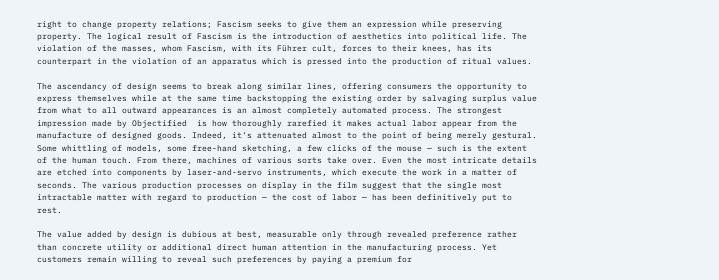right to change property relations; Fascism seeks to give them an expression while preserving property. The logical result of Fascism is the introduction of aesthetics into political life. The violation of the masses, whom Fascism, with its Führer cult, forces to their knees, has its counterpart in the violation of an apparatus which is pressed into the production of ritual values.

The ascendancy of design seems to break along similar lines, offering consumers the opportunity to express themselves while at the same time backstopping the existing order by salvaging surplus value from what to all outward appearances is an almost completely automated process. The strongest impression made by Objectified  is how thoroughly rarefied it makes actual labor appear from the manufacture of designed goods. Indeed, it's attenuated almost to the point of being merely gestural. Some whittling of models, some free-hand sketching, a few clicks of the mouse — such is the extent of the human touch. From there, machines of various sorts take over. Even the most intricate details are etched into components by laser-and-servo instruments, which execute the work in a matter of seconds. The various production processes on display in the film suggest that the single most intractable matter with regard to production — the cost of labor — has been definitively put to rest.

The value added by design is dubious at best, measurable only through revealed preference rather than concrete utility or additional direct human attention in the manufacturing process. Yet customers remain willing to reveal such preferences by paying a premium for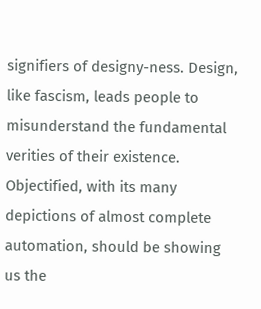signifiers of designy-ness. Design, like fascism, leads people to misunderstand the fundamental verities of their existence. Objectified, with its many depictions of almost complete automation, should be showing us the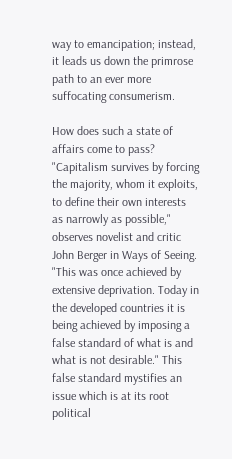way to emancipation; instead, it leads us down the primrose path to an ever more suffocating consumerism.

How does such a state of affairs come to pass? "Capitalism survives by forcing the majority, whom it exploits, to define their own interests as narrowly as possible," observes novelist and critic John Berger in Ways of Seeing. "This was once achieved by extensive deprivation. Today in the developed countries it is being achieved by imposing a false standard of what is and what is not desirable." This false standard mystifies an issue which is at its root political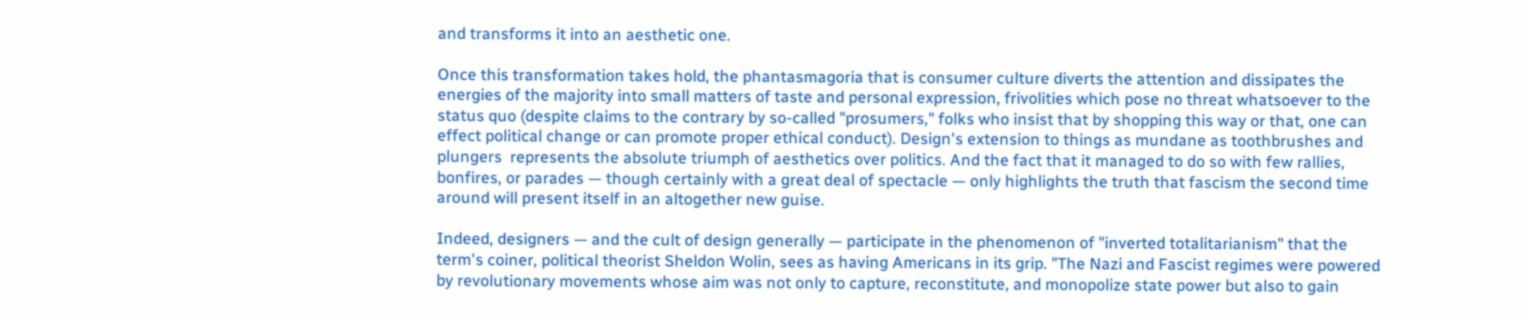and transforms it into an aesthetic one.

Once this transformation takes hold, the phantasmagoria that is consumer culture diverts the attention and dissipates the energies of the majority into small matters of taste and personal expression, frivolities which pose no threat whatsoever to the status quo (despite claims to the contrary by so-called "prosumers," folks who insist that by shopping this way or that, one can effect political change or can promote proper ethical conduct). Design's extension to things as mundane as toothbrushes and plungers  represents the absolute triumph of aesthetics over politics. And the fact that it managed to do so with few rallies, bonfires, or parades — though certainly with a great deal of spectacle — only highlights the truth that fascism the second time around will present itself in an altogether new guise.

Indeed, designers — and the cult of design generally — participate in the phenomenon of "inverted totalitarianism" that the term's coiner, political theorist Sheldon Wolin, sees as having Americans in its grip. "The Nazi and Fascist regimes were powered by revolutionary movements whose aim was not only to capture, reconstitute, and monopolize state power but also to gain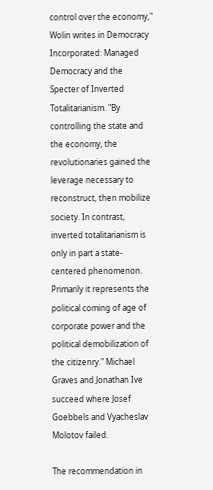control over the economy," Wolin writes in Democracy Incorporated: Managed Democracy and the Specter of Inverted Totalitarianism. "By controlling the state and the economy, the revolutionaries gained the leverage necessary to reconstruct, then mobilize society. In contrast, inverted totalitarianism is only in part a state-centered phenomenon. Primarily it represents the political coming of age of corporate power and the political demobilization of the citizenry." Michael Graves and Jonathan Ive succeed where Josef Goebbels and Vyacheslav Molotov failed.

The recommendation in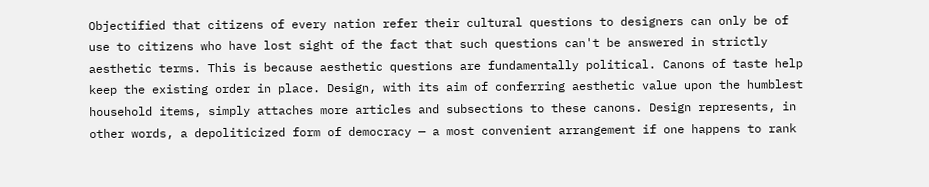Objectified that citizens of every nation refer their cultural questions to designers can only be of use to citizens who have lost sight of the fact that such questions can't be answered in strictly aesthetic terms. This is because aesthetic questions are fundamentally political. Canons of taste help keep the existing order in place. Design, with its aim of conferring aesthetic value upon the humblest household items, simply attaches more articles and subsections to these canons. Design represents, in other words, a depoliticized form of democracy — a most convenient arrangement if one happens to rank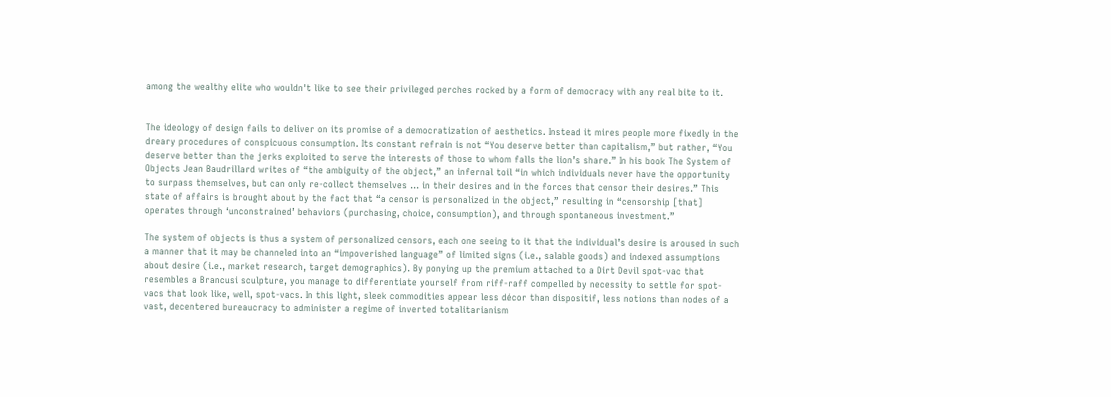among the wealthy elite who wouldn't like to see their privileged perches rocked by a form of democracy with any real bite to it.


The ideology of design fails to deliver on its promise of a democratization of aesthetics. Instead it mires people more fixedly in the dreary procedures of conspicuous consumption. Its constant refrain is not “You deserve better than capitalism,” but rather, “You deserve better than the jerks exploited to serve the interests of those to whom falls the lion’s share.” In his book The System of Objects Jean Baudrillard writes of “the ambiguity of the object,” an infernal toil “in which individuals never have the opportunity to surpass themselves, but can only re-collect themselves ... in their desires and in the forces that censor their desires.” This state of affairs is brought about by the fact that “a censor is personalized in the object,” resulting in “censorship [that] operates through ‘unconstrained’ behaviors (purchasing, choice, consumption), and through spontaneous investment.”

The system of objects is thus a system of personalized censors, each one seeing to it that the individual’s desire is aroused in such a manner that it may be channeled into an “impoverished language” of limited signs (i.e., salable goods) and indexed assumptions about desire (i.e., market research, target demographics). By ponying up the premium attached to a Dirt Devil spot-vac that resembles a Brancusi sculpture, you manage to differentiate yourself from riff-raff compelled by necessity to settle for spot-vacs that look like, well, spot-vacs. In this light, sleek commodities appear less décor than dispositif, less notions than nodes of a vast, decentered bureaucracy to administer a regime of inverted totalitarianism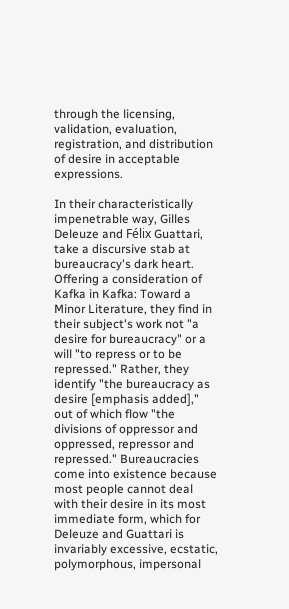through the licensing, validation, evaluation, registration, and distribution of desire in acceptable expressions.

In their characteristically impenetrable way, Gilles Deleuze and Félix Guattari, take a discursive stab at bureaucracy's dark heart. Offering a consideration of Kafka in Kafka: Toward a Minor Literature, they find in their subject's work not "a desire for bureaucracy" or a will "to repress or to be repressed." Rather, they identify "the bureaucracy as desire [emphasis added]," out of which flow "the divisions of oppressor and oppressed, repressor and repressed." Bureaucracies come into existence because most people cannot deal with their desire in its most immediate form, which for Deleuze and Guattari is invariably excessive, ecstatic, polymorphous, impersonal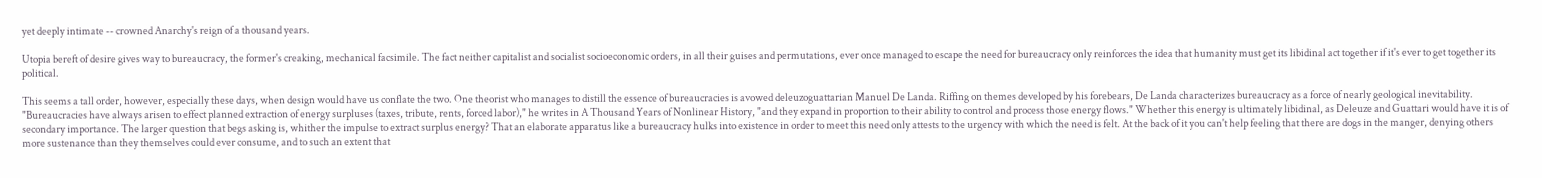yet deeply intimate -- crowned Anarchy's reign of a thousand years.

Utopia bereft of desire gives way to bureaucracy, the former's creaking, mechanical facsimile. The fact neither capitalist and socialist socioeconomic orders, in all their guises and permutations, ever once managed to escape the need for bureaucracy only reinforces the idea that humanity must get its libidinal act together if it's ever to get together its political.

This seems a tall order, however, especially these days, when design would have us conflate the two. One theorist who manages to distill the essence of bureaucracies is avowed deleuzoguattarian Manuel De Landa. Riffing on themes developed by his forebears, De Landa characterizes bureaucracy as a force of nearly geological inevitability. "Bureaucracies have always arisen to effect planned extraction of energy surpluses (taxes, tribute, rents, forced labor)," he writes in A Thousand Years of Nonlinear History, "and they expand in proportion to their ability to control and process those energy flows." Whether this energy is ultimately libidinal, as Deleuze and Guattari would have it is of secondary importance. The larger question that begs asking is, whither the impulse to extract surplus energy? That an elaborate apparatus like a bureaucracy hulks into existence in order to meet this need only attests to the urgency with which the need is felt. At the back of it you can't help feeling that there are dogs in the manger, denying others more sustenance than they themselves could ever consume, and to such an extent that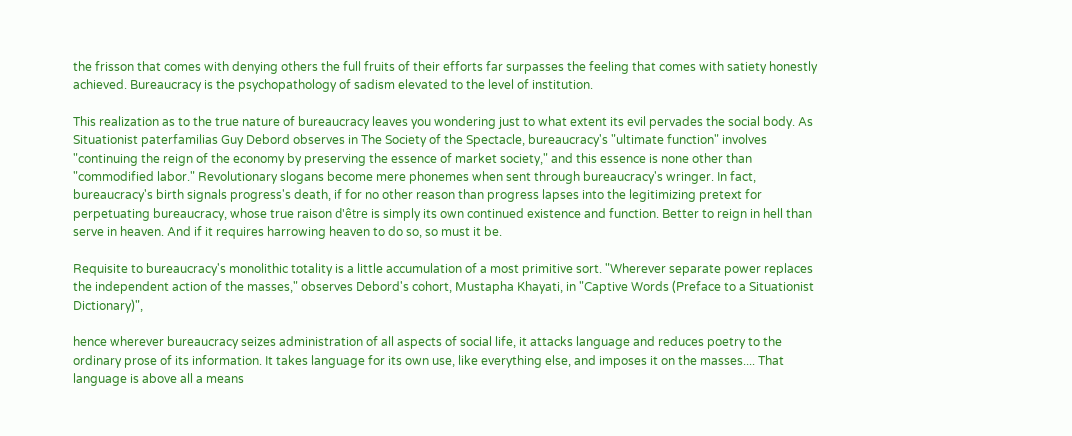the frisson that comes with denying others the full fruits of their efforts far surpasses the feeling that comes with satiety honestly achieved. Bureaucracy is the psychopathology of sadism elevated to the level of institution.

This realization as to the true nature of bureaucracy leaves you wondering just to what extent its evil pervades the social body. As Situationist paterfamilias Guy Debord observes in The Society of the Spectacle, bureaucracy's "ultimate function" involves "continuing the reign of the economy by preserving the essence of market society," and this essence is none other than "commodified labor." Revolutionary slogans become mere phonemes when sent through bureaucracy's wringer. In fact, bureaucracy's birth signals progress's death, if for no other reason than progress lapses into the legitimizing pretext for perpetuating bureaucracy, whose true raison d'être is simply its own continued existence and function. Better to reign in hell than serve in heaven. And if it requires harrowing heaven to do so, so must it be.

Requisite to bureaucracy's monolithic totality is a little accumulation of a most primitive sort. "Wherever separate power replaces the independent action of the masses," observes Debord's cohort, Mustapha Khayati, in "Captive Words (Preface to a Situationist Dictionary)",

hence wherever bureaucracy seizes administration of all aspects of social life, it attacks language and reduces poetry to the ordinary prose of its information. It takes language for its own use, like everything else, and imposes it on the masses.... That language is above all a means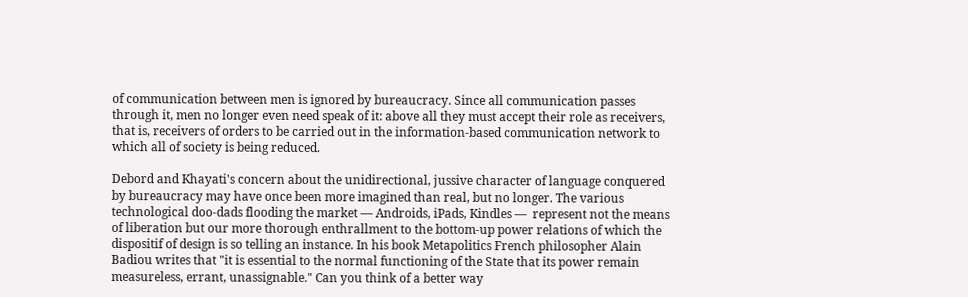of communication between men is ignored by bureaucracy. Since all communication passes through it, men no longer even need speak of it: above all they must accept their role as receivers, that is, receivers of orders to be carried out in the information-based communication network to which all of society is being reduced.

Debord and Khayati's concern about the unidirectional, jussive character of language conquered by bureaucracy may have once been more imagined than real, but no longer. The various technological doo-dads flooding the market — Androids, iPads, Kindles —  represent not the means of liberation but our more thorough enthrallment to the bottom-up power relations of which the dispositif of design is so telling an instance. In his book Metapolitics French philosopher Alain Badiou writes that "it is essential to the normal functioning of the State that its power remain measureless, errant, unassignable." Can you think of a better way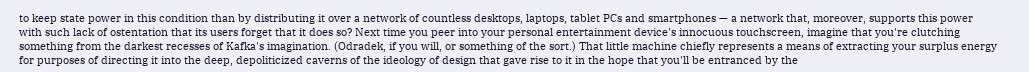to keep state power in this condition than by distributing it over a network of countless desktops, laptops, tablet PCs and smartphones — a network that, moreover, supports this power with such lack of ostentation that its users forget that it does so? Next time you peer into your personal entertainment device's innocuous touchscreen, imagine that you're clutching something from the darkest recesses of Kafka's imagination. (Odradek, if you will, or something of the sort.) That little machine chiefly represents a means of extracting your surplus energy for purposes of directing it into the deep, depoliticized caverns of the ideology of design that gave rise to it in the hope that you'll be entranced by the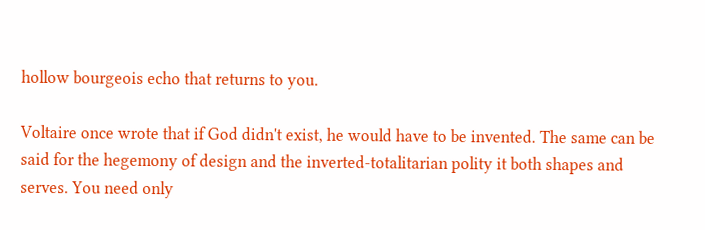hollow bourgeois echo that returns to you.

Voltaire once wrote that if God didn't exist, he would have to be invented. The same can be said for the hegemony of design and the inverted-totalitarian polity it both shapes and serves. You need only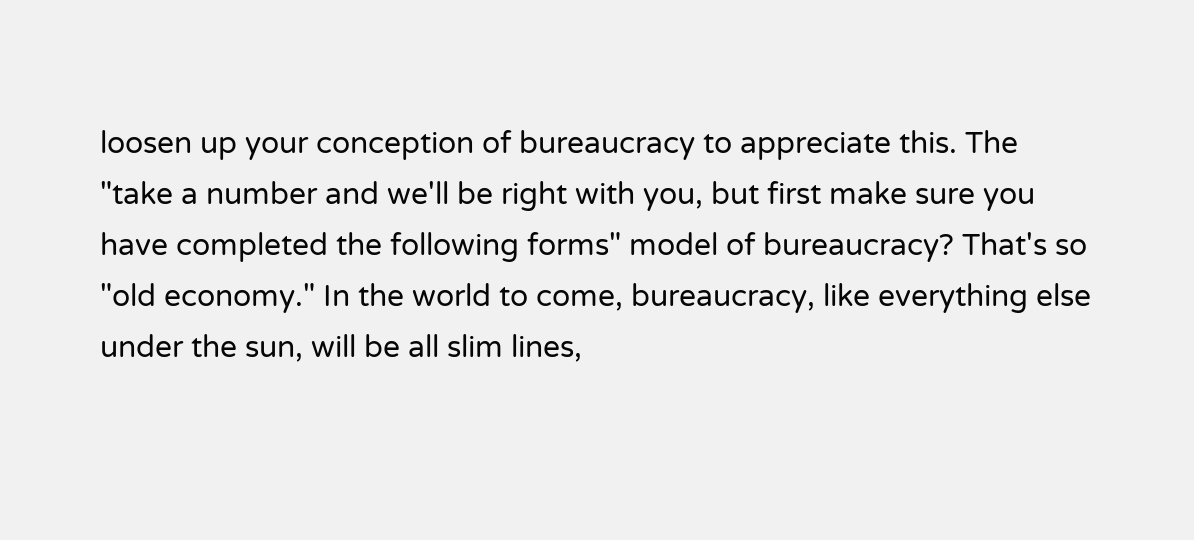loosen up your conception of bureaucracy to appreciate this. The "take a number and we'll be right with you, but first make sure you have completed the following forms" model of bureaucracy? That's so "old economy." In the world to come, bureaucracy, like everything else under the sun, will be all slim lines,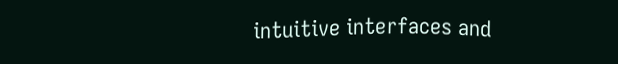intuitive interfaces and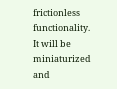frictionless functionality. It will be miniaturized and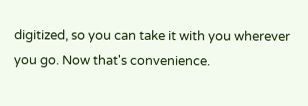digitized, so you can take it with you wherever you go. Now that's convenience.